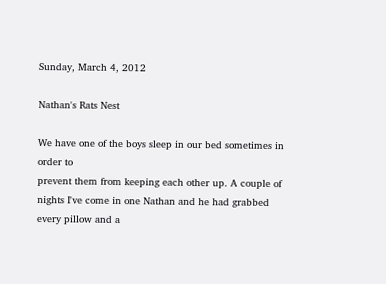Sunday, March 4, 2012

Nathan's Rats Nest

We have one of the boys sleep in our bed sometimes in order to
prevent them from keeping each other up. A couple of nights I've come in one Nathan and he had grabbed every pillow and a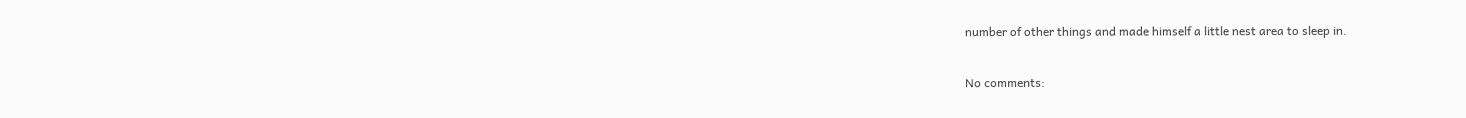number of other things and made himself a little nest area to sleep in.

No comments: